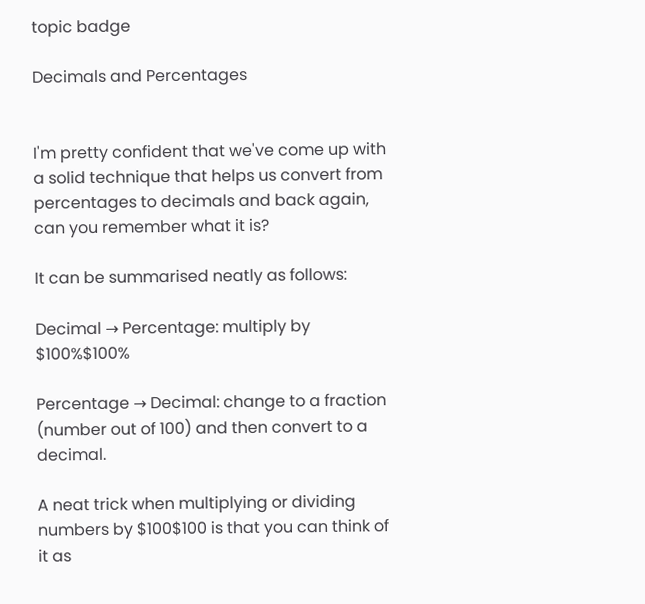topic badge

Decimals and Percentages


I'm pretty confident that we've come up with a solid technique that helps us convert from percentages to decimals and back again, can you remember what it is?

It can be summarised neatly as follows:

Decimal → Percentage: multiply by $100%$100%

Percentage → Decimal: change to a fraction (number out of 100) and then convert to a decimal.

A neat trick when multiplying or dividing numbers by $100$100 is that you can think of it as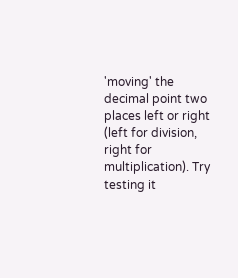'moving' the decimal point two places left or right (left for division, right for multiplication). Try testing it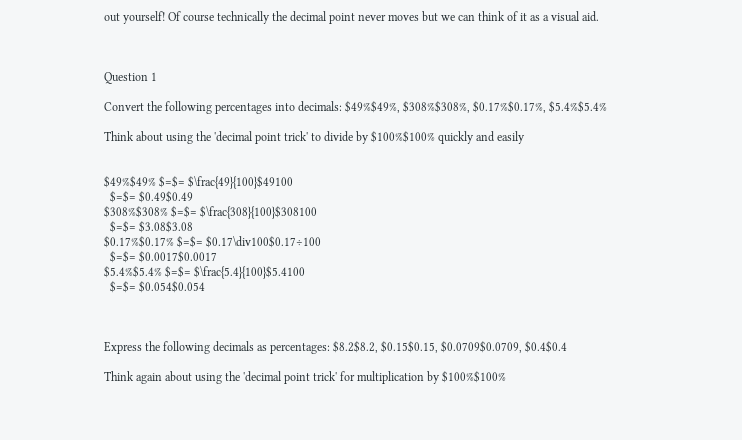out yourself! Of course technically the decimal point never moves but we can think of it as a visual aid.



Question 1

Convert the following percentages into decimals: $49%$49%, $308%$308%, $0.17%$0.17%, $5.4%$5.4%

Think about using the 'decimal point trick' to divide by $100%$100% quickly and easily


$49%$49% $=$= $\frac{49}{100}$49100
  $=$= $0.49$0.49
$308%$308% $=$= $\frac{308}{100}$308100
  $=$= $3.08$3.08
$0.17%$0.17% $=$= $0.17\div100$0.17÷100
  $=$= $0.0017$0.0017
$5.4%$5.4% $=$= $\frac{5.4}{100}$5.4100
  $=$= $0.054$0.054



Express the following decimals as percentages: $8.2$8.2, $0.15$0.15, $0.0709$0.0709, $0.4$0.4

Think again about using the 'decimal point trick' for multiplication by $100%$100%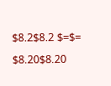$8.2$8.2 $=$= $8.20$8.20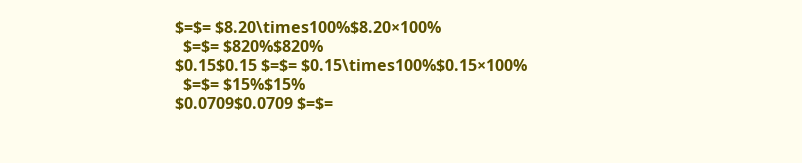$=$= $8.20\times100%$8.20×100%
  $=$= $820%$820%
$0.15$0.15 $=$= $0.15\times100%$0.15×100%
  $=$= $15%$15%
$0.0709$0.0709 $=$=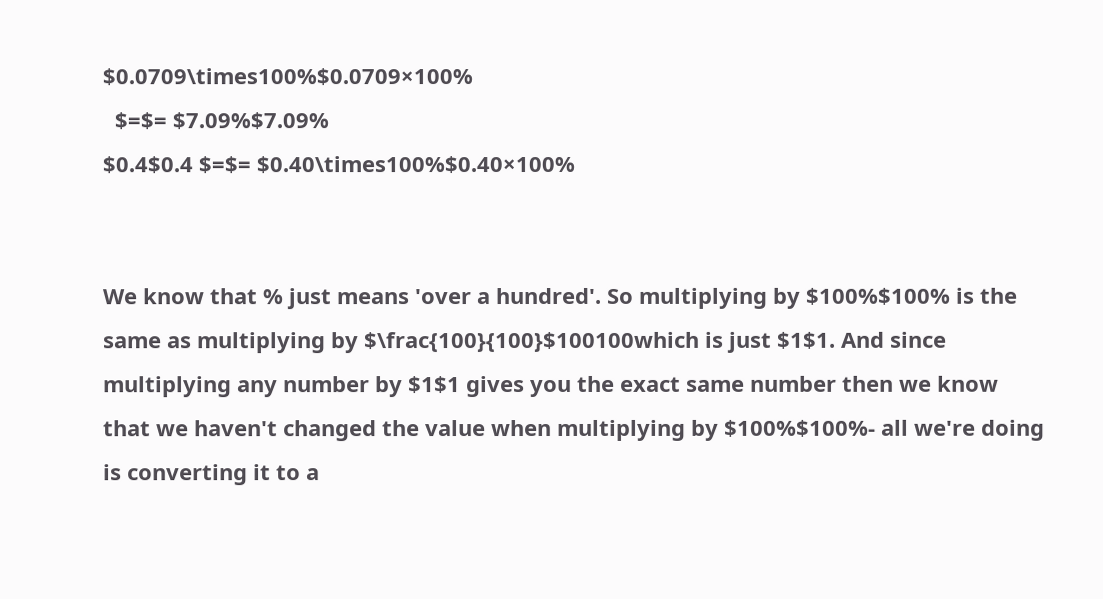$0.0709\times100%$0.0709×100%
  $=$= $7.09%$7.09%
$0.4$0.4 $=$= $0.40\times100%$0.40×100%


We know that % just means 'over a hundred'. So multiplying by $100%$100% is the same as multiplying by $\frac{100}{100}$100100which is just $1$1. And since multiplying any number by $1$1 gives you the exact same number then we know that we haven't changed the value when multiplying by $100%$100%- all we're doing is converting it to a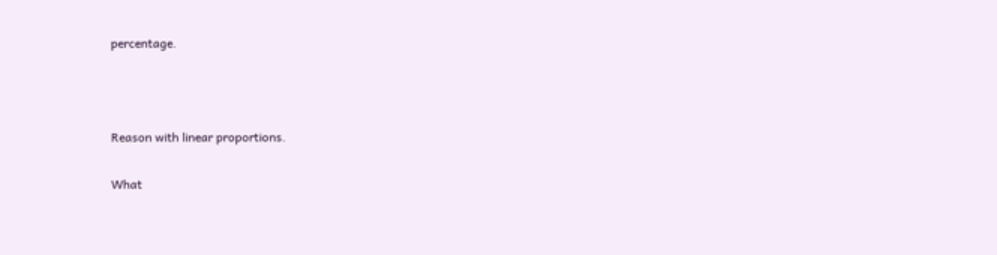percentage.



Reason with linear proportions.

What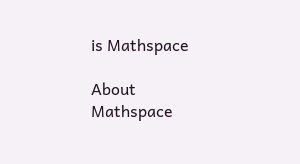is Mathspace

About Mathspace